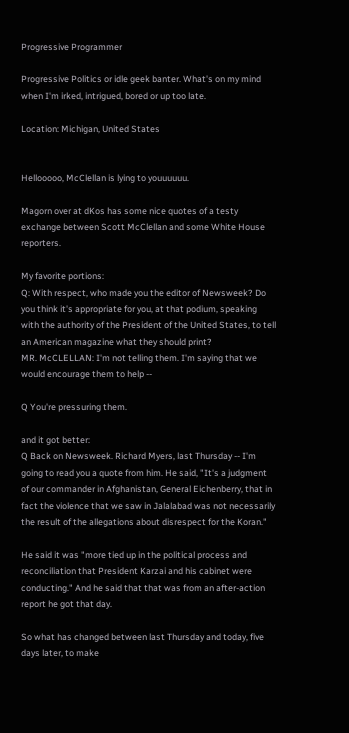Progressive Programmer

Progressive Politics or idle geek banter. What's on my mind when I'm irked, intrigued, bored or up too late.

Location: Michigan, United States


Hellooooo, McClellan is lying to youuuuuu.

Magorn over at dKos has some nice quotes of a testy exchange between Scott McClellan and some White House reporters.

My favorite portions:
Q: With respect, who made you the editor of Newsweek? Do you think it's appropriate for you, at that podium, speaking with the authority of the President of the United States, to tell an American magazine what they should print?
MR. McCLELLAN: I'm not telling them. I'm saying that we would encourage them to help --

Q You're pressuring them.

and it got better:
Q Back on Newsweek. Richard Myers, last Thursday -- I'm going to read you a quote from him. He said, "It's a judgment of our commander in Afghanistan, General Eichenberry, that in fact the violence that we saw in Jalalabad was not necessarily the result of the allegations about disrespect for the Koran."

He said it was "more tied up in the political process and reconciliation that President Karzai and his cabinet were conducting." And he said that that was from an after-action report he got that day.

So what has changed between last Thursday and today, five days later, to make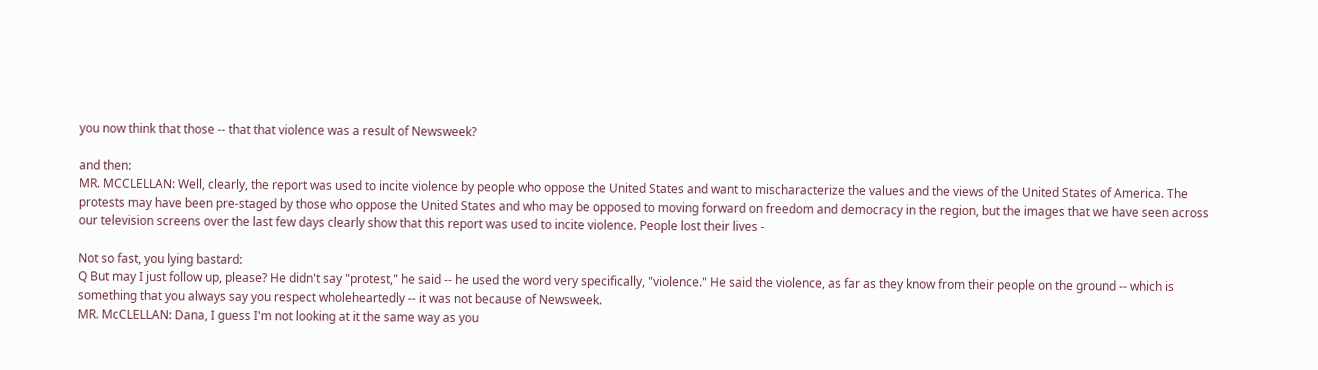you now think that those -- that that violence was a result of Newsweek?

and then:
MR. MCCLELLAN: Well, clearly, the report was used to incite violence by people who oppose the United States and want to mischaracterize the values and the views of the United States of America. The protests may have been pre-staged by those who oppose the United States and who may be opposed to moving forward on freedom and democracy in the region, but the images that we have seen across our television screens over the last few days clearly show that this report was used to incite violence. People lost their lives -

Not so fast, you lying bastard:
Q But may I just follow up, please? He didn't say "protest," he said -- he used the word very specifically, "violence." He said the violence, as far as they know from their people on the ground -- which is something that you always say you respect wholeheartedly -- it was not because of Newsweek.
MR. McCLELLAN: Dana, I guess I'm not looking at it the same way as you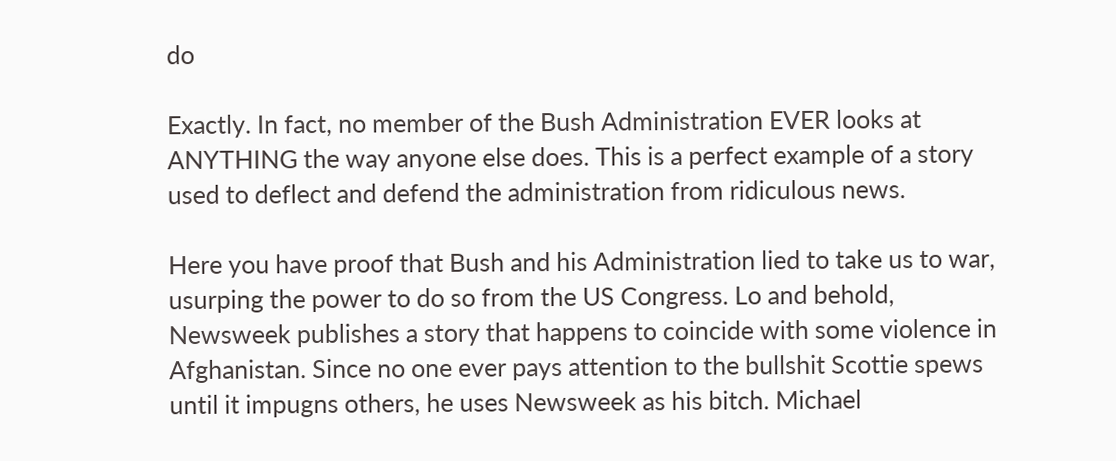do

Exactly. In fact, no member of the Bush Administration EVER looks at ANYTHING the way anyone else does. This is a perfect example of a story used to deflect and defend the administration from ridiculous news.

Here you have proof that Bush and his Administration lied to take us to war, usurping the power to do so from the US Congress. Lo and behold, Newsweek publishes a story that happens to coincide with some violence in Afghanistan. Since no one ever pays attention to the bullshit Scottie spews until it impugns others, he uses Newsweek as his bitch. Michael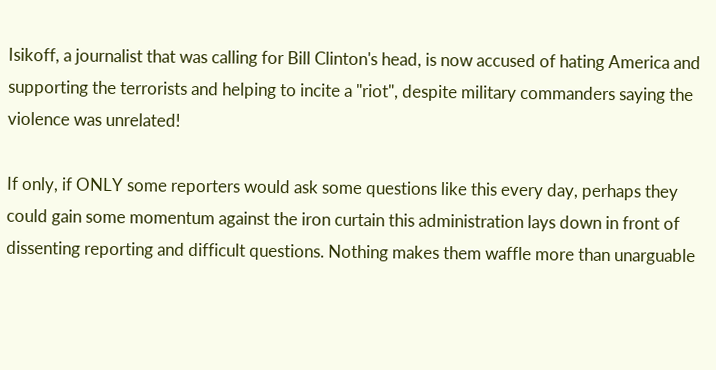Isikoff, a journalist that was calling for Bill Clinton's head, is now accused of hating America and supporting the terrorists and helping to incite a "riot", despite military commanders saying the violence was unrelated!

If only, if ONLY some reporters would ask some questions like this every day, perhaps they could gain some momentum against the iron curtain this administration lays down in front of dissenting reporting and difficult questions. Nothing makes them waffle more than unarguable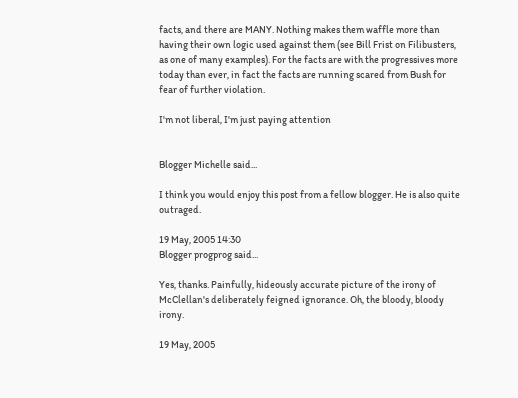facts, and there are MANY. Nothing makes them waffle more than having their own logic used against them (see Bill Frist on Filibusters, as one of many examples). For the facts are with the progressives more today than ever, in fact the facts are running scared from Bush for fear of further violation.

I'm not liberal, I'm just paying attention


Blogger Michelle said...

I think you would enjoy this post from a fellow blogger. He is also quite outraged.

19 May, 2005 14:30
Blogger progprog said...

Yes, thanks. Painfully, hideously accurate picture of the irony of McClellan's deliberately feigned ignorance. Oh, the bloody, bloody irony.

19 May, 2005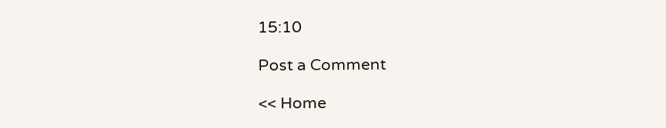15:10

Post a Comment

<< Home